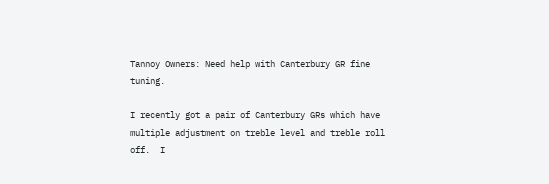Tannoy Owners: Need help with Canterbury GR fine tuning.

I recently got a pair of Canterbury GRs which have multiple adjustment on treble level and treble roll off.  I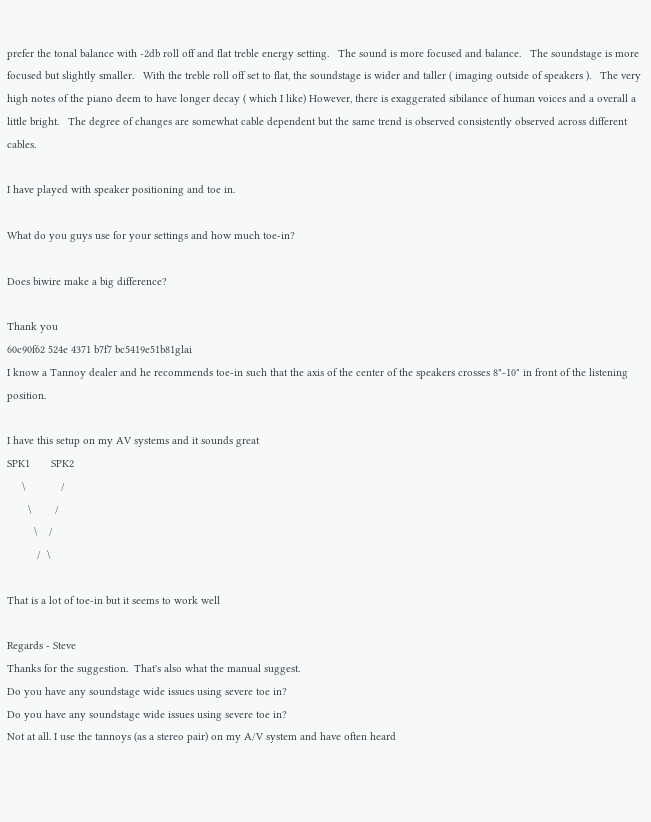prefer the tonal balance with -2db roll off and flat treble energy setting.   The sound is more focused and balance.   The soundstage is more focused but slightly smaller.   With the treble roll off set to flat, the soundstage is wider and taller ( imaging outside of speakers ).   The very high notes of the piano deem to have longer decay ( which I like) However, there is exaggerated sibilance of human voices and a overall a little bright.   The degree of changes are somewhat cable dependent but the same trend is observed consistently observed across different cables.

I have played with speaker positioning and toe in.

What do you guys use for your settings and how much toe-in?

Does biwire make a big difference?

Thank you
60c90f62 524e 4371 b7f7 bc5419e51b81glai
I know a Tannoy dealer and he recommends toe-in such that the axis of the center of the speakers crosses 8"-10" in front of the listening position.

I have this setup on my AV systems and it sounds great
SPK1       SPK2
     \            /
       \        /
         \    /
          /  \

That is a lot of toe-in but it seems to work well

Regards - Steve
Thanks for the suggestion.  That's also what the manual suggest.
Do you have any soundstage wide issues using severe toe in?
Do you have any soundstage wide issues using severe toe in?
Not at all. I use the tannoys (as a stereo pair) on my A/V system and have often heard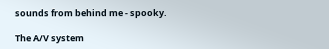sounds from behind me - spooky.

The A/V system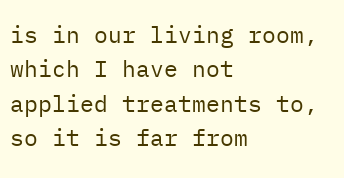is in our living room, which I have not applied treatments to, so it is far from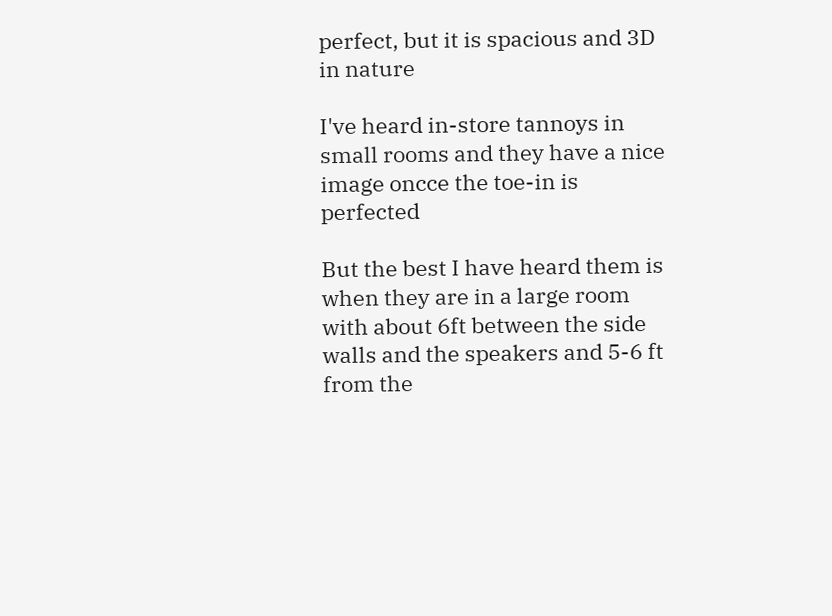perfect, but it is spacious and 3D in nature

I've heard in-store tannoys in small rooms and they have a nice image oncce the toe-in is perfected

But the best I have heard them is when they are in a large room with about 6ft between the side walls and the speakers and 5-6 ft from the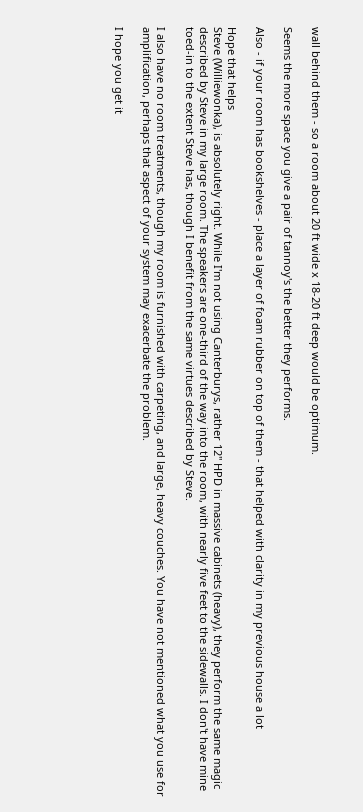wall behind them - so a room about 20 ft wide x 18-20 ft deep would be optimum.

Seems the more space you give a pair of tannoy's the better they performs.

Also - if your room has bookshelves - place a layer of foam rubber on top of them - that helped with clarity in my previous house a lot

Hope that helps
Steve (Williewonka), is absolutely right. While I'm not using Canterburys, rather 12" HPD in massive cabinets (heavy), they perform the same magic described by Steve in my large room. The speakers are one-third of the way into the room, with nearly five feet to the sidewalls. I don't have mine toed-in to the extent Steve has, though I benefit from the same virtues described by Steve.

I also have no room treatments, though my room is furnished with carpeting, and large, heavy couches. You have not mentioned what you use for amplification, perhaps that aspect of your system may exacerbate the problem.

I hope you get it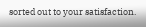sorted out to your satisfaction.